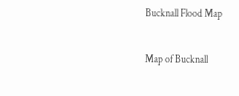Bucknall Flood Map

Map of Bucknall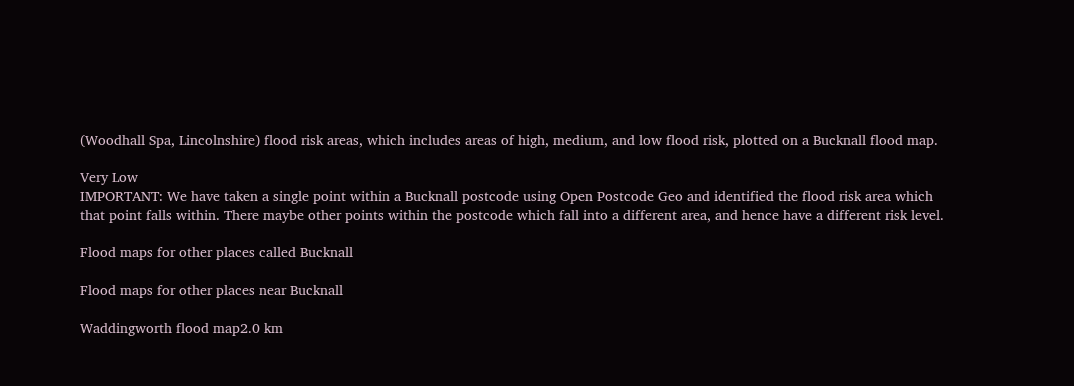(Woodhall Spa, Lincolnshire) flood risk areas, which includes areas of high, medium, and low flood risk, plotted on a Bucknall flood map.

Very Low
IMPORTANT: We have taken a single point within a Bucknall postcode using Open Postcode Geo and identified the flood risk area which that point falls within. There maybe other points within the postcode which fall into a different area, and hence have a different risk level.

Flood maps for other places called Bucknall

Flood maps for other places near Bucknall

Waddingworth flood map2.0 km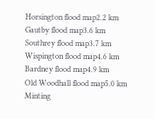Horsington flood map2.2 km
Gautby flood map3.6 km
Southrey flood map3.7 km
Wispington flood map4.6 km
Bardney flood map4.9 km
Old Woodhall flood map5.0 km
Minting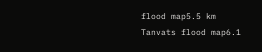flood map5.5 km
Tanvats flood map6.1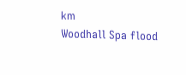km
Woodhall Spa flood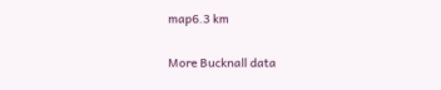map6.3 km

More Bucknall data